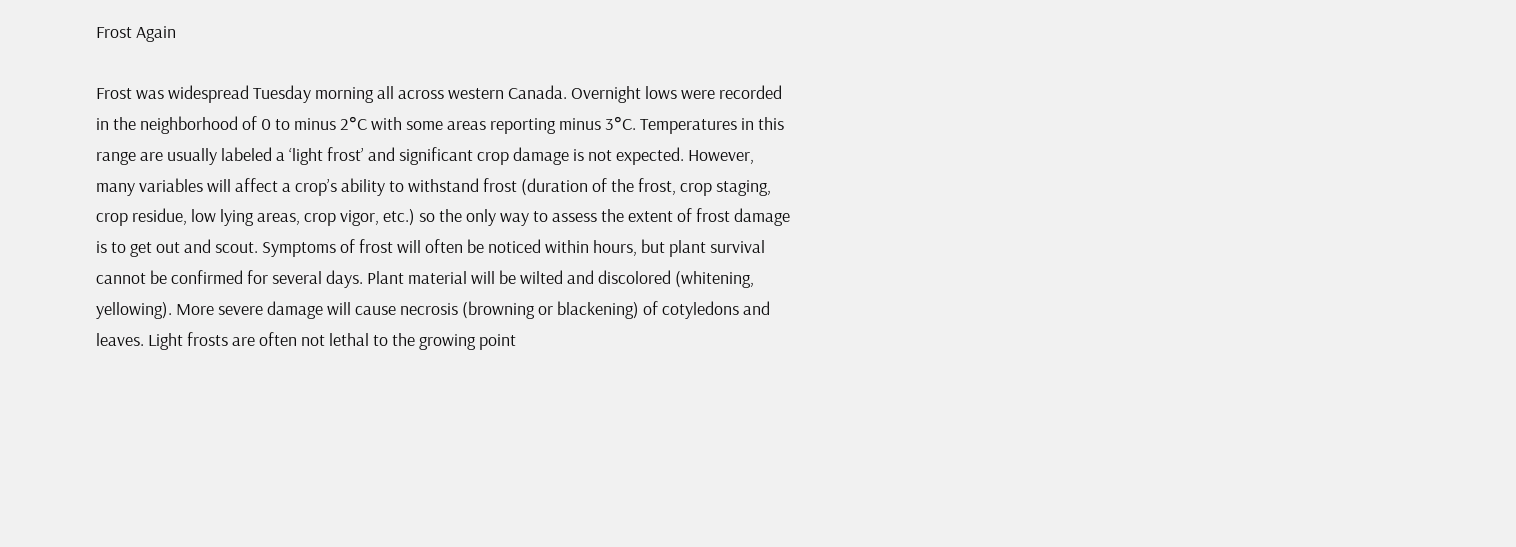Frost Again

Frost was widespread Tuesday morning all across western Canada. Overnight lows were recorded in the neighborhood of 0 to minus 2°C with some areas reporting minus 3°C. Temperatures in this range are usually labeled a ‘light frost’ and significant crop damage is not expected. However, many variables will affect a crop’s ability to withstand frost (duration of the frost, crop staging, crop residue, low lying areas, crop vigor, etc.) so the only way to assess the extent of frost damage is to get out and scout. Symptoms of frost will often be noticed within hours, but plant survival cannot be confirmed for several days. Plant material will be wilted and discolored (whitening, yellowing). More severe damage will cause necrosis (browning or blackening) of cotyledons and leaves. Light frosts are often not lethal to the growing point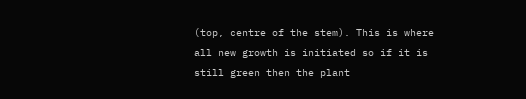(top, centre of the stem). This is where all new growth is initiated so if it is still green then the plant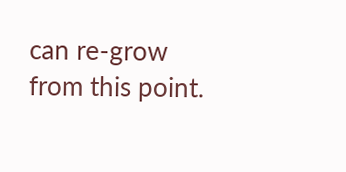can re-grow from this point.